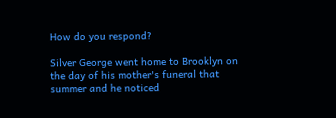How do you respond?

Silver George went home to Brooklyn on the day of his mother's funeral that summer and he noticed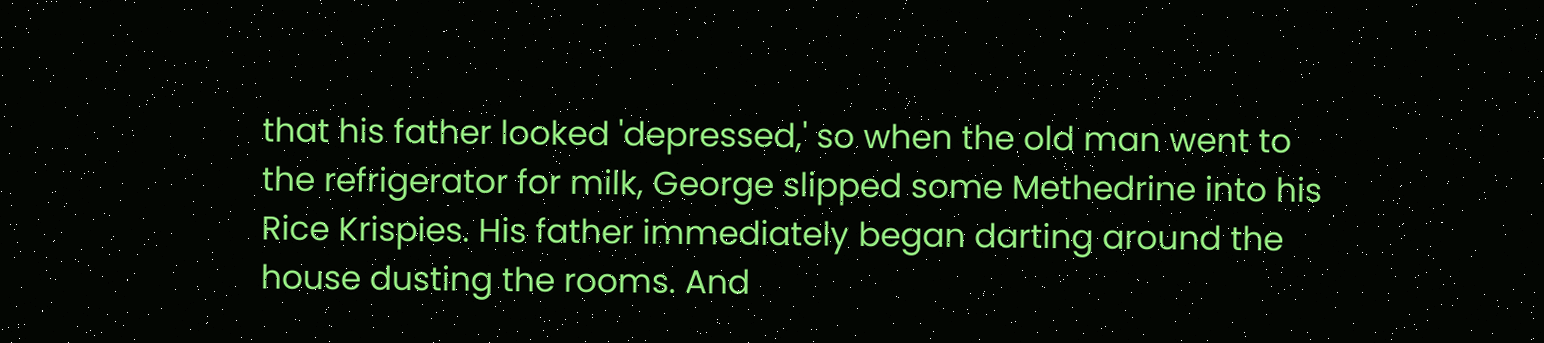that his father looked 'depressed,' so when the old man went to the refrigerator for milk, George slipped some Methedrine into his Rice Krispies. His father immediately began darting around the house dusting the rooms. And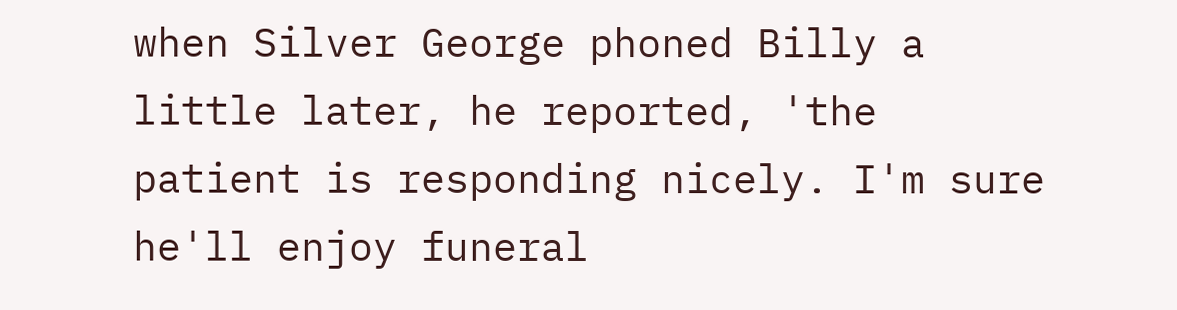when Silver George phoned Billy a little later, he reported, 'the patient is responding nicely. I'm sure he'll enjoy funeral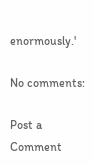enormously.'

No comments:

Post a Comment